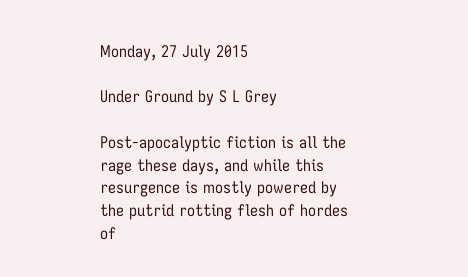Monday, 27 July 2015

Under Ground by S L Grey

Post-apocalyptic fiction is all the rage these days, and while this resurgence is mostly powered by the putrid rotting flesh of hordes of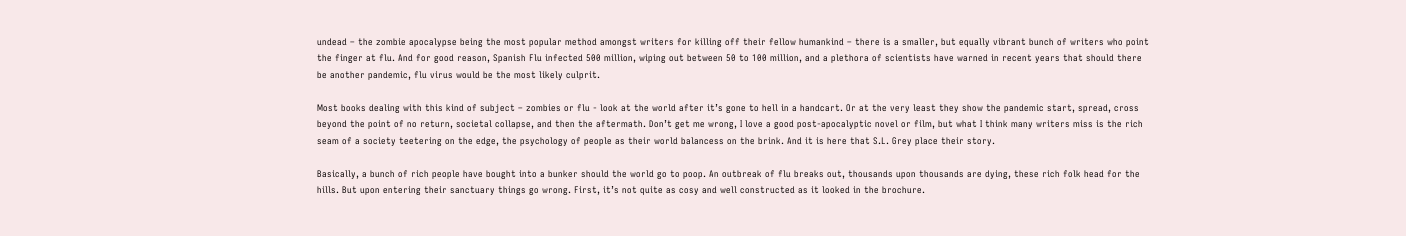undead – the zombie apocalypse being the most popular method amongst writers for killing off their fellow humankind – there is a smaller, but equally vibrant bunch of writers who point the finger at flu. And for good reason, Spanish Flu infected 500 million, wiping out between 50 to 100 million, and a plethora of scientists have warned in recent years that should there be another pandemic, flu virus would be the most likely culprit.

Most books dealing with this kind of subject – zombies or flu - look at the world after it’s gone to hell in a handcart. Or at the very least they show the pandemic start, spread, cross beyond the point of no return, societal collapse, and then the aftermath. Don’t get me wrong, I love a good post-apocalyptic novel or film, but what I think many writers miss is the rich seam of a society teetering on the edge, the psychology of people as their world balancess on the brink. And it is here that S.L. Grey place their story.

Basically, a bunch of rich people have bought into a bunker should the world go to poop. An outbreak of flu breaks out, thousands upon thousands are dying, these rich folk head for the hills. But upon entering their sanctuary things go wrong. First, it’s not quite as cosy and well constructed as it looked in the brochure.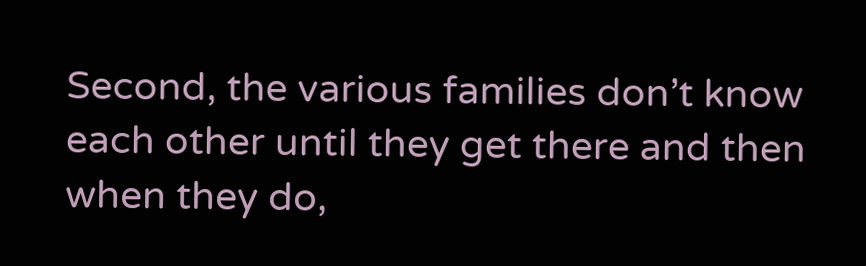Second, the various families don’t know each other until they get there and then when they do,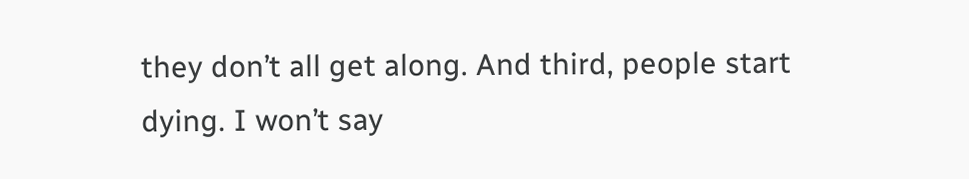they don’t all get along. And third, people start dying. I won’t say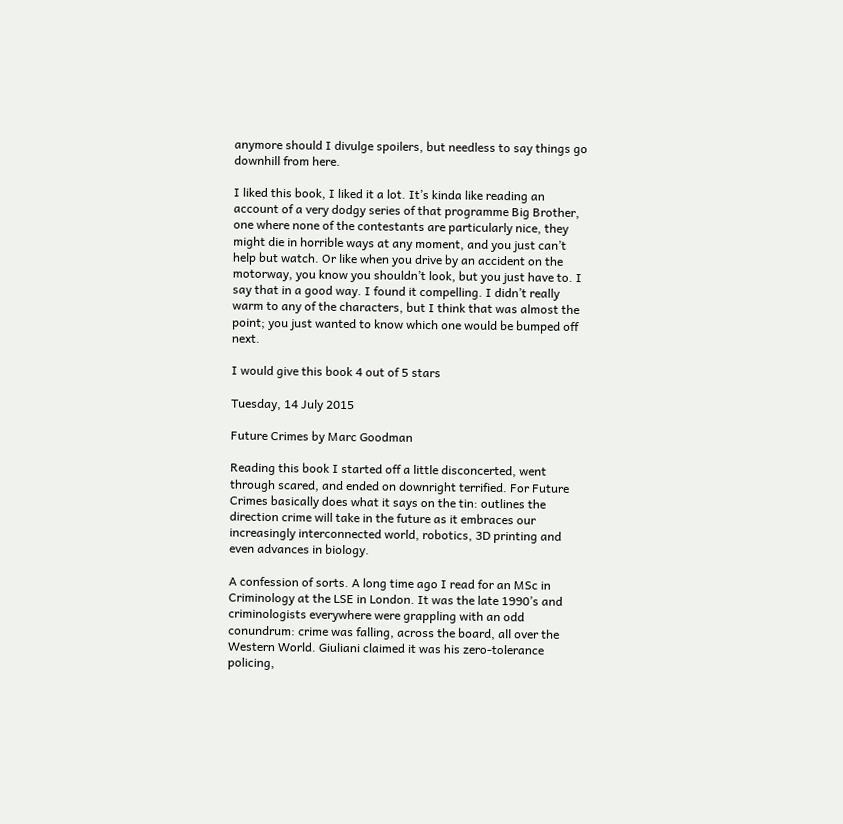anymore should I divulge spoilers, but needless to say things go downhill from here.

I liked this book, I liked it a lot. It’s kinda like reading an account of a very dodgy series of that programme Big Brother, one where none of the contestants are particularly nice, they might die in horrible ways at any moment, and you just can’t help but watch. Or like when you drive by an accident on the motorway, you know you shouldn’t look, but you just have to. I say that in a good way. I found it compelling. I didn’t really warm to any of the characters, but I think that was almost the point; you just wanted to know which one would be bumped off next.

I would give this book 4 out of 5 stars

Tuesday, 14 July 2015

Future Crimes by Marc Goodman

Reading this book I started off a little disconcerted, went through scared, and ended on downright terrified. For Future Crimes basically does what it says on the tin: outlines the direction crime will take in the future as it embraces our increasingly interconnected world, robotics, 3D printing and even advances in biology.

A confession of sorts. A long time ago I read for an MSc in Criminology at the LSE in London. It was the late 1990’s and criminologists everywhere were grappling with an odd conundrum: crime was falling, across the board, all over the Western World. Giuliani claimed it was his zero-tolerance policing,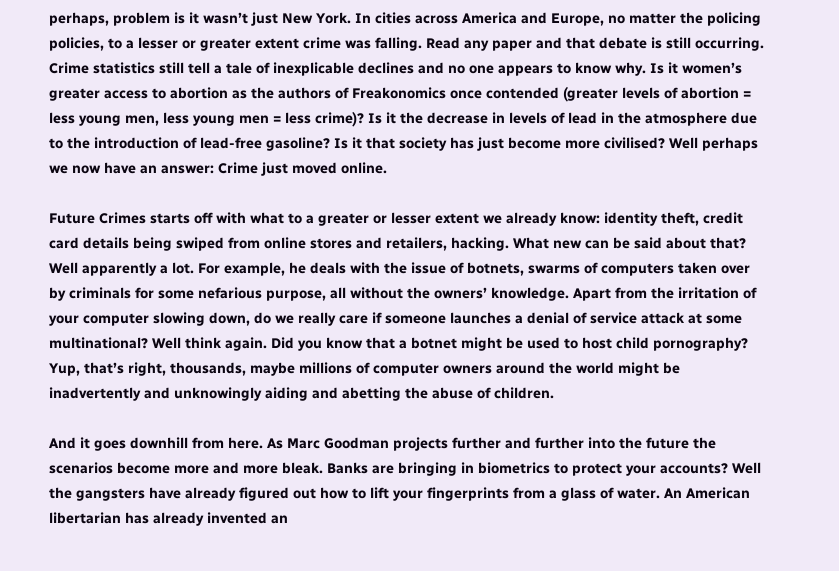perhaps, problem is it wasn’t just New York. In cities across America and Europe, no matter the policing policies, to a lesser or greater extent crime was falling. Read any paper and that debate is still occurring. Crime statistics still tell a tale of inexplicable declines and no one appears to know why. Is it women’s greater access to abortion as the authors of Freakonomics once contended (greater levels of abortion = less young men, less young men = less crime)? Is it the decrease in levels of lead in the atmosphere due to the introduction of lead-free gasoline? Is it that society has just become more civilised? Well perhaps we now have an answer: Crime just moved online.

Future Crimes starts off with what to a greater or lesser extent we already know: identity theft, credit card details being swiped from online stores and retailers, hacking. What new can be said about that? Well apparently a lot. For example, he deals with the issue of botnets, swarms of computers taken over by criminals for some nefarious purpose, all without the owners’ knowledge. Apart from the irritation of your computer slowing down, do we really care if someone launches a denial of service attack at some multinational? Well think again. Did you know that a botnet might be used to host child pornography? Yup, that’s right, thousands, maybe millions of computer owners around the world might be inadvertently and unknowingly aiding and abetting the abuse of children.

And it goes downhill from here. As Marc Goodman projects further and further into the future the scenarios become more and more bleak. Banks are bringing in biometrics to protect your accounts? Well the gangsters have already figured out how to lift your fingerprints from a glass of water. An American libertarian has already invented an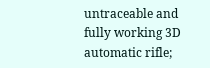untraceable and fully working 3D automatic rifle;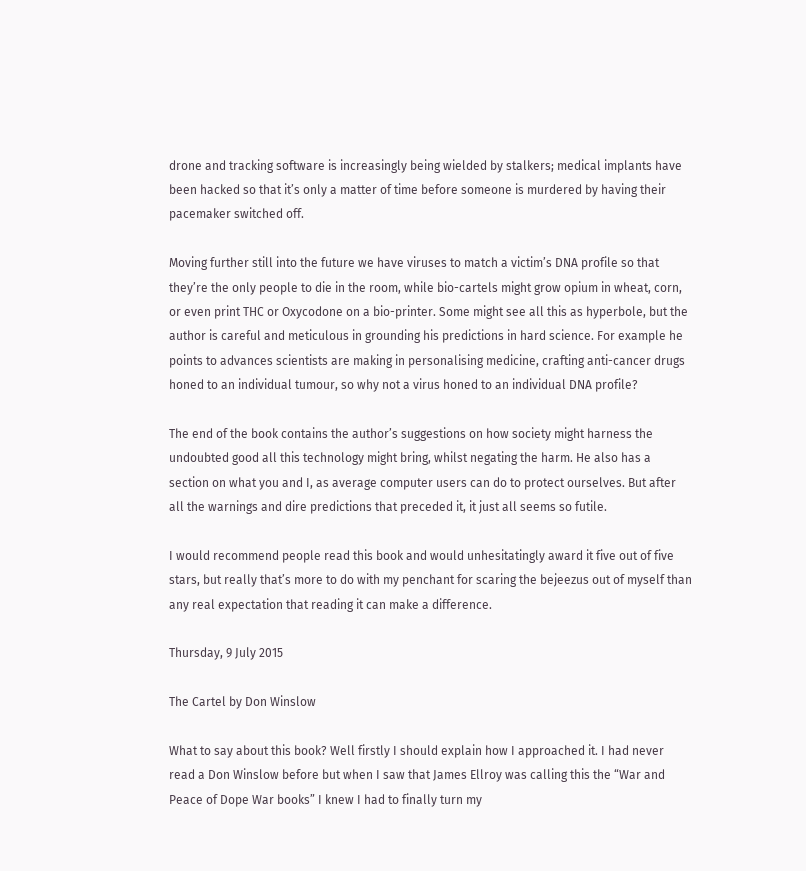drone and tracking software is increasingly being wielded by stalkers; medical implants have been hacked so that it’s only a matter of time before someone is murdered by having their pacemaker switched off.

Moving further still into the future we have viruses to match a victim’s DNA profile so that they’re the only people to die in the room, while bio-cartels might grow opium in wheat, corn, or even print THC or Oxycodone on a bio-printer. Some might see all this as hyperbole, but the author is careful and meticulous in grounding his predictions in hard science. For example he points to advances scientists are making in personalising medicine, crafting anti-cancer drugs honed to an individual tumour, so why not a virus honed to an individual DNA profile?

The end of the book contains the author’s suggestions on how society might harness the undoubted good all this technology might bring, whilst negating the harm. He also has a section on what you and I, as average computer users can do to protect ourselves. But after all the warnings and dire predictions that preceded it, it just all seems so futile.

I would recommend people read this book and would unhesitatingly award it five out of five stars, but really that’s more to do with my penchant for scaring the bejeezus out of myself than any real expectation that reading it can make a difference.

Thursday, 9 July 2015

The Cartel by Don Winslow

What to say about this book? Well firstly I should explain how I approached it. I had never read a Don Winslow before but when I saw that James Ellroy was calling this the “War and Peace of Dope War books” I knew I had to finally turn my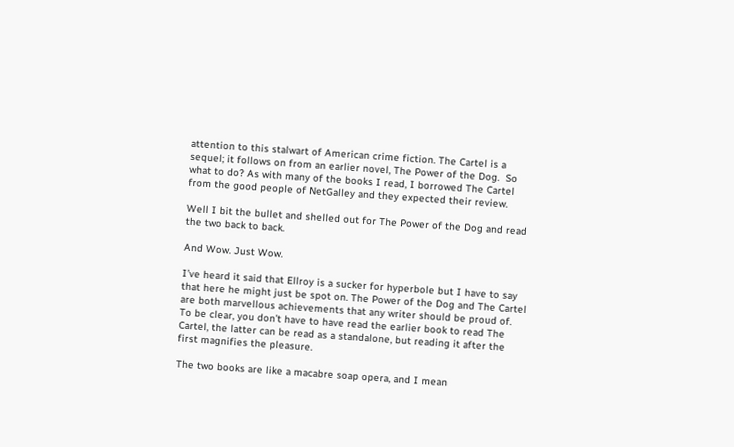attention to this stalwart of American crime fiction. The Cartel is a sequel; it follows on from an earlier novel, The Power of the Dog.  So what to do? As with many of the books I read, I borrowed The Cartel from the good people of NetGalley and they expected their review.

Well I bit the bullet and shelled out for The Power of the Dog and read the two back to back.

And Wow. Just Wow.

I’ve heard it said that Ellroy is a sucker for hyperbole but I have to say that here he might just be spot on. The Power of the Dog and The Cartel are both marvellous achievements that any writer should be proud of. To be clear, you don’t have to have read the earlier book to read The Cartel, the latter can be read as a standalone, but reading it after the first magnifies the pleasure.

The two books are like a macabre soap opera, and I mean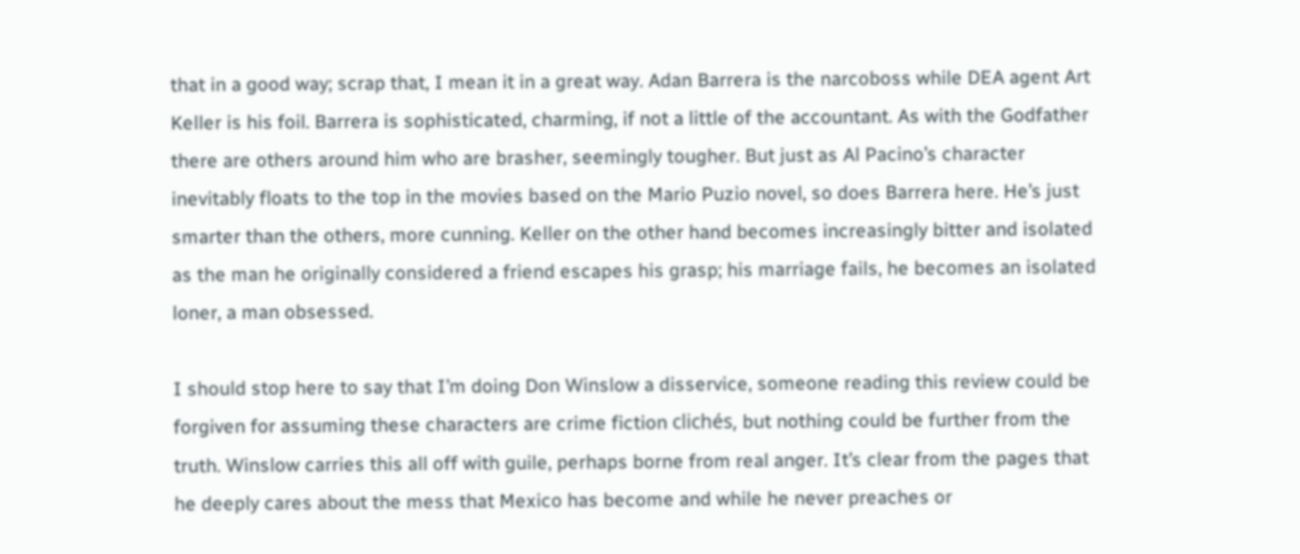that in a good way; scrap that, I mean it in a great way. Adan Barrera is the narcoboss while DEA agent Art Keller is his foil. Barrera is sophisticated, charming, if not a little of the accountant. As with the Godfather there are others around him who are brasher, seemingly tougher. But just as Al Pacino’s character inevitably floats to the top in the movies based on the Mario Puzio novel, so does Barrera here. He’s just smarter than the others, more cunning. Keller on the other hand becomes increasingly bitter and isolated as the man he originally considered a friend escapes his grasp; his marriage fails, he becomes an isolated loner, a man obsessed.

I should stop here to say that I’m doing Don Winslow a disservice, someone reading this review could be forgiven for assuming these characters are crime fiction clichés, but nothing could be further from the truth. Winslow carries this all off with guile, perhaps borne from real anger. It’s clear from the pages that he deeply cares about the mess that Mexico has become and while he never preaches or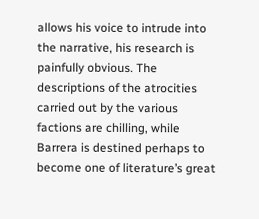allows his voice to intrude into the narrative, his research is painfully obvious. The descriptions of the atrocities carried out by the various factions are chilling, while Barrera is destined perhaps to become one of literature’s great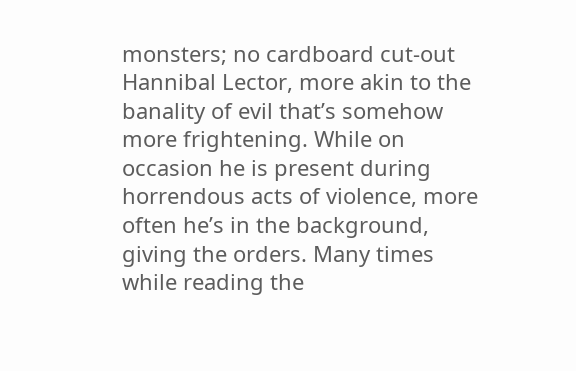monsters; no cardboard cut-out Hannibal Lector, more akin to the banality of evil that’s somehow more frightening. While on occasion he is present during horrendous acts of violence, more often he’s in the background, giving the orders. Many times while reading the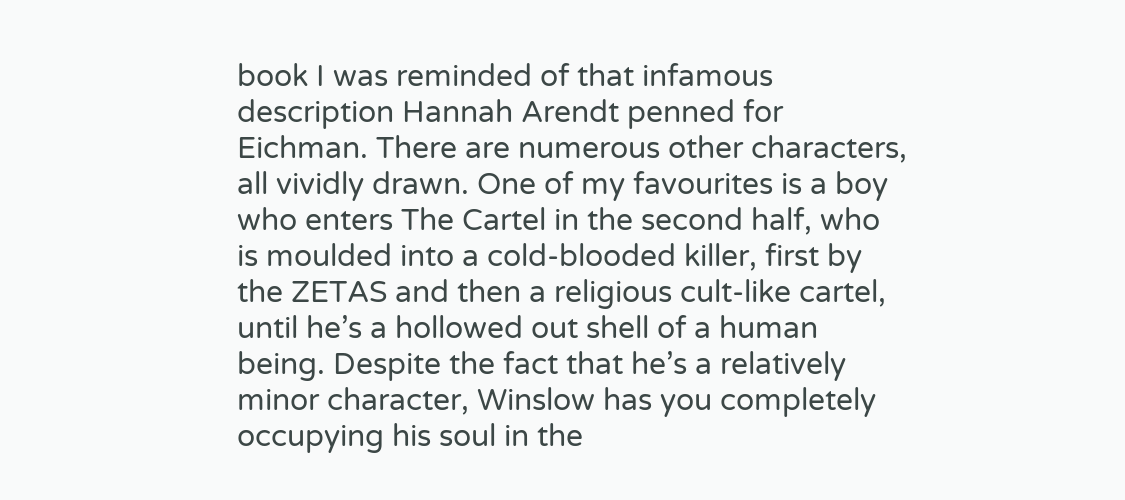book I was reminded of that infamous description Hannah Arendt penned for Eichman. There are numerous other characters, all vividly drawn. One of my favourites is a boy who enters The Cartel in the second half, who is moulded into a cold-blooded killer, first by the ZETAS and then a religious cult-like cartel, until he’s a hollowed out shell of a human being. Despite the fact that he’s a relatively minor character, Winslow has you completely occupying his soul in the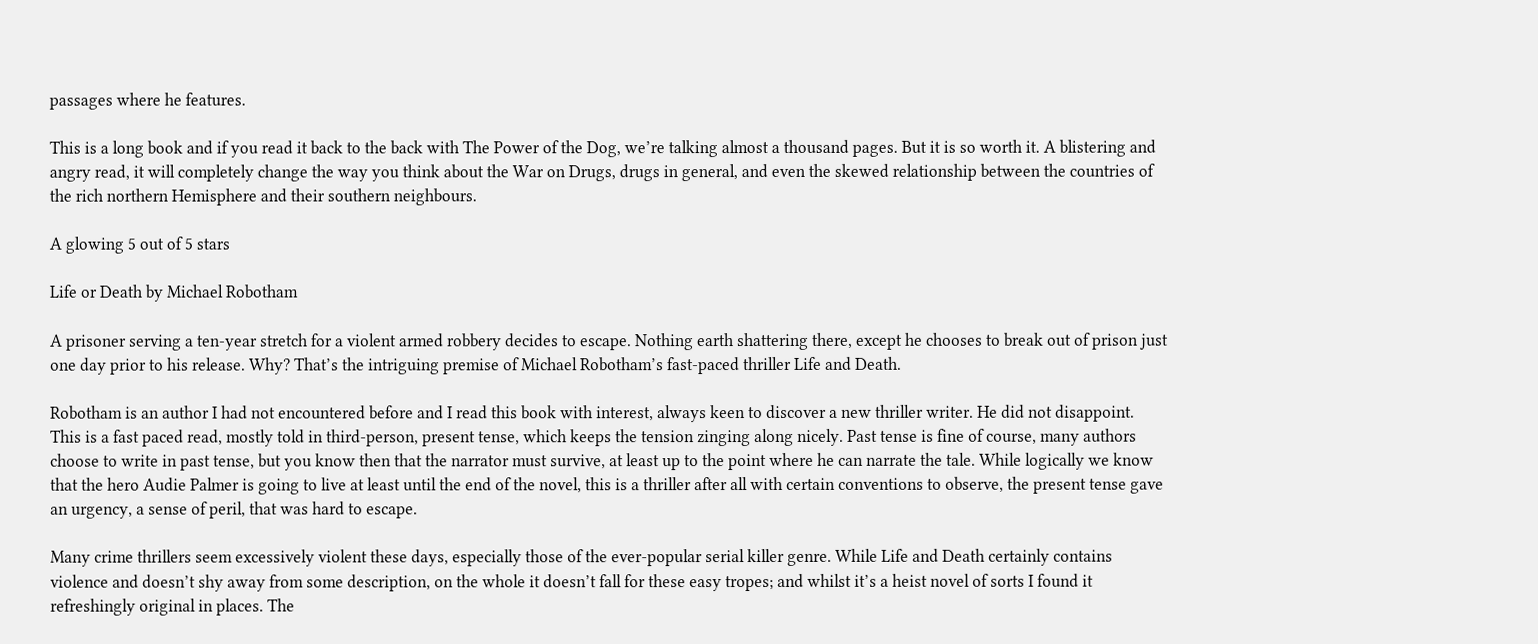passages where he features.

This is a long book and if you read it back to the back with The Power of the Dog, we’re talking almost a thousand pages. But it is so worth it. A blistering and angry read, it will completely change the way you think about the War on Drugs, drugs in general, and even the skewed relationship between the countries of the rich northern Hemisphere and their southern neighbours.

A glowing 5 out of 5 stars

Life or Death by Michael Robotham

A prisoner serving a ten-year stretch for a violent armed robbery decides to escape. Nothing earth shattering there, except he chooses to break out of prison just one day prior to his release. Why? That’s the intriguing premise of Michael Robotham’s fast-paced thriller Life and Death.

Robotham is an author I had not encountered before and I read this book with interest, always keen to discover a new thriller writer. He did not disappoint. This is a fast paced read, mostly told in third-person, present tense, which keeps the tension zinging along nicely. Past tense is fine of course, many authors choose to write in past tense, but you know then that the narrator must survive, at least up to the point where he can narrate the tale. While logically we know that the hero Audie Palmer is going to live at least until the end of the novel, this is a thriller after all with certain conventions to observe, the present tense gave an urgency, a sense of peril, that was hard to escape.

Many crime thrillers seem excessively violent these days, especially those of the ever-popular serial killer genre. While Life and Death certainly contains violence and doesn’t shy away from some description, on the whole it doesn’t fall for these easy tropes; and whilst it’s a heist novel of sorts I found it refreshingly original in places. The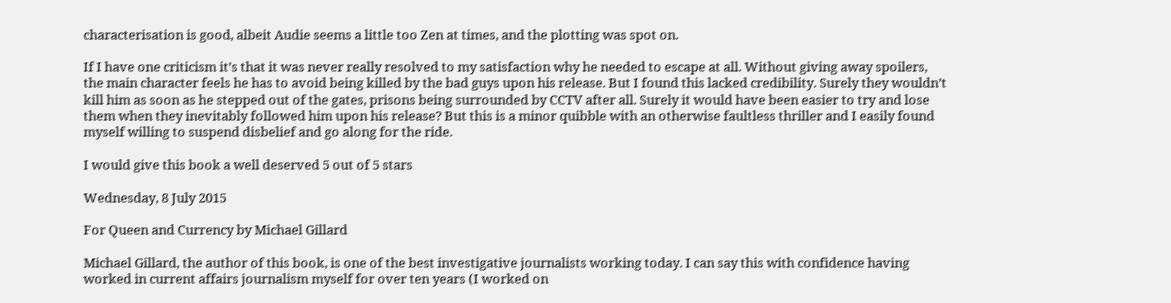characterisation is good, albeit Audie seems a little too Zen at times, and the plotting was spot on.

If I have one criticism it’s that it was never really resolved to my satisfaction why he needed to escape at all. Without giving away spoilers, the main character feels he has to avoid being killed by the bad guys upon his release. But I found this lacked credibility. Surely they wouldn’t kill him as soon as he stepped out of the gates, prisons being surrounded by CCTV after all. Surely it would have been easier to try and lose them when they inevitably followed him upon his release? But this is a minor quibble with an otherwise faultless thriller and I easily found myself willing to suspend disbelief and go along for the ride.

I would give this book a well deserved 5 out of 5 stars

Wednesday, 8 July 2015

For Queen and Currency by Michael Gillard

Michael Gillard, the author of this book, is one of the best investigative journalists working today. I can say this with confidence having worked in current affairs journalism myself for over ten years (I worked on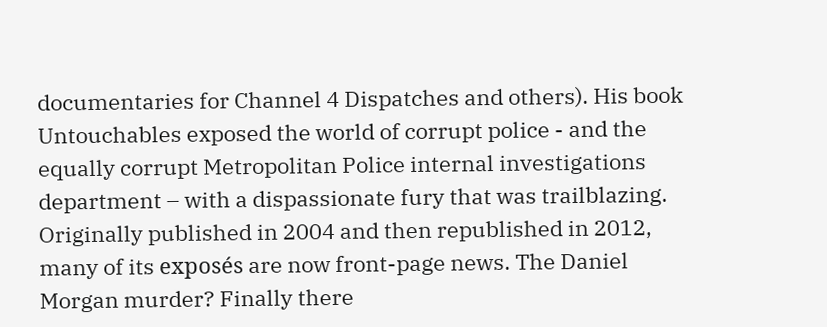documentaries for Channel 4 Dispatches and others). His book Untouchables exposed the world of corrupt police - and the equally corrupt Metropolitan Police internal investigations department – with a dispassionate fury that was trailblazing. Originally published in 2004 and then republished in 2012, many of its exposés are now front-page news. The Daniel Morgan murder? Finally there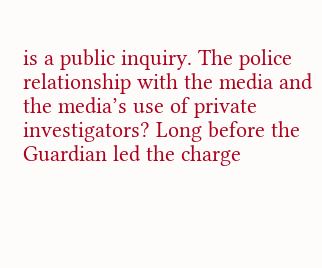is a public inquiry. The police relationship with the media and the media’s use of private investigators? Long before the Guardian led the charge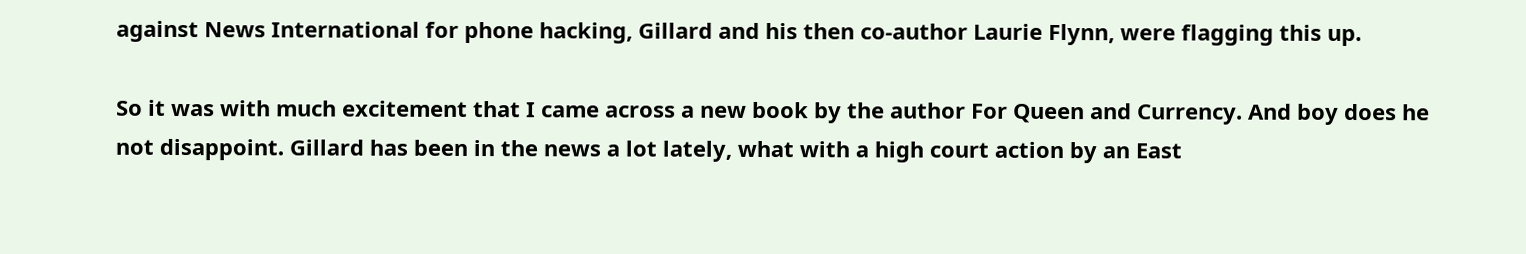against News International for phone hacking, Gillard and his then co-author Laurie Flynn, were flagging this up.

So it was with much excitement that I came across a new book by the author For Queen and Currency. And boy does he not disappoint. Gillard has been in the news a lot lately, what with a high court action by an East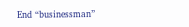End “businessman”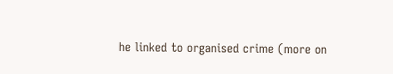he linked to organised crime (more on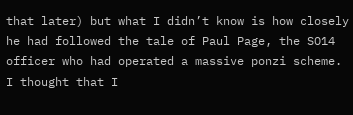that later) but what I didn’t know is how closely he had followed the tale of Paul Page, the SO14 officer who had operated a massive ponzi scheme. I thought that I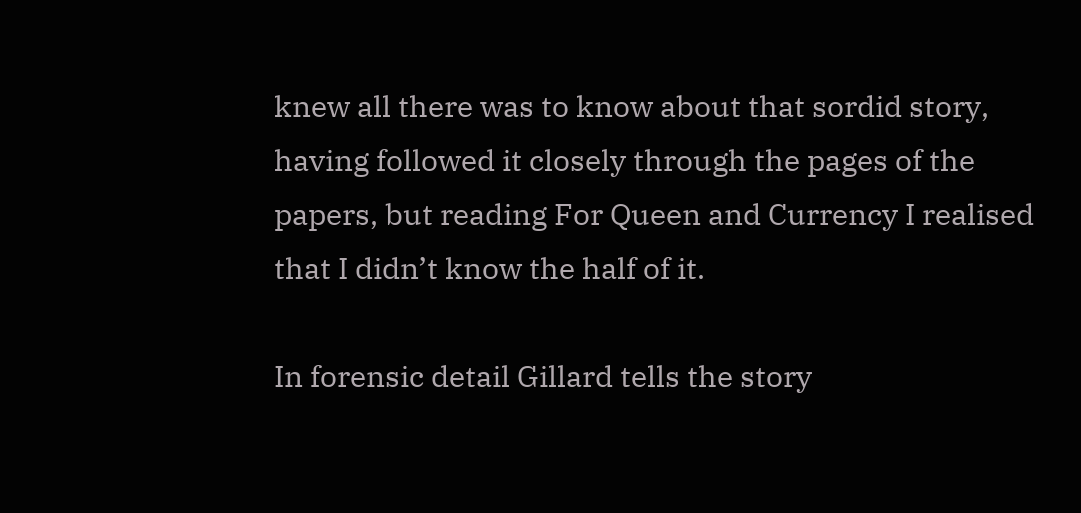knew all there was to know about that sordid story, having followed it closely through the pages of the papers, but reading For Queen and Currency I realised that I didn’t know the half of it.

In forensic detail Gillard tells the story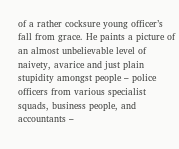of a rather cocksure young officer’s fall from grace. He paints a picture of an almost unbelievable level of naivety, avarice and just plain stupidity amongst people – police officers from various specialist squads, business people, and accountants –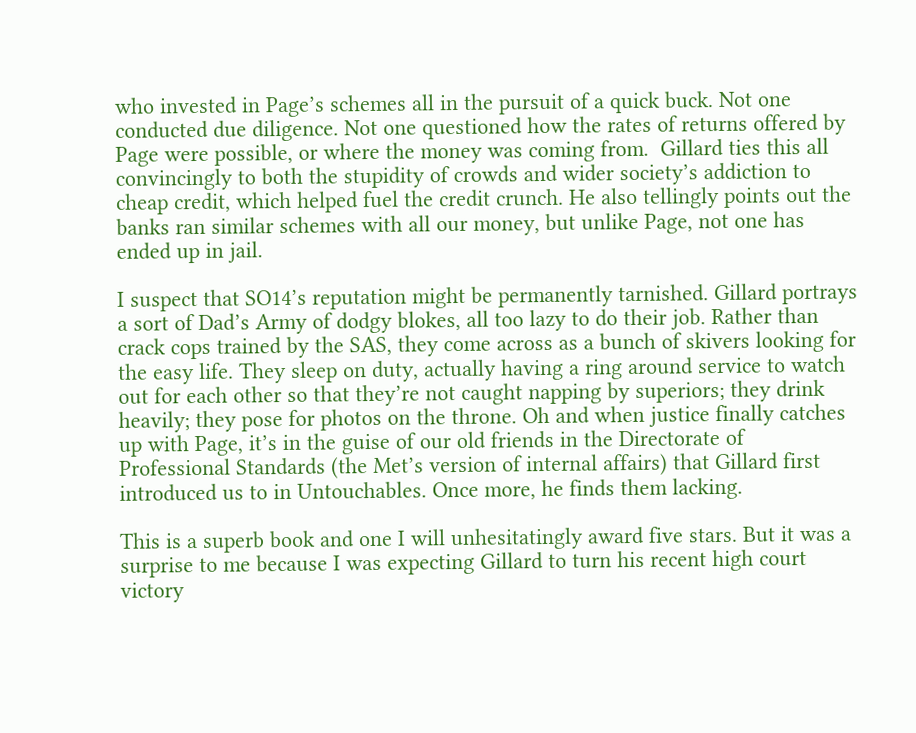who invested in Page’s schemes all in the pursuit of a quick buck. Not one conducted due diligence. Not one questioned how the rates of returns offered by Page were possible, or where the money was coming from.  Gillard ties this all convincingly to both the stupidity of crowds and wider society’s addiction to cheap credit, which helped fuel the credit crunch. He also tellingly points out the banks ran similar schemes with all our money, but unlike Page, not one has ended up in jail.

I suspect that SO14’s reputation might be permanently tarnished. Gillard portrays a sort of Dad’s Army of dodgy blokes, all too lazy to do their job. Rather than crack cops trained by the SAS, they come across as a bunch of skivers looking for the easy life. They sleep on duty, actually having a ring around service to watch out for each other so that they’re not caught napping by superiors; they drink heavily; they pose for photos on the throne. Oh and when justice finally catches up with Page, it’s in the guise of our old friends in the Directorate of Professional Standards (the Met’s version of internal affairs) that Gillard first introduced us to in Untouchables. Once more, he finds them lacking.

This is a superb book and one I will unhesitatingly award five stars. But it was a surprise to me because I was expecting Gillard to turn his recent high court victory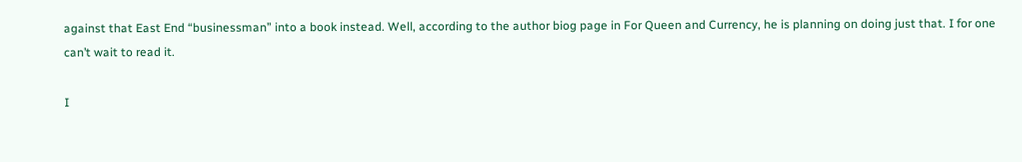against that East End “businessman” into a book instead. Well, according to the author biog page in For Queen and Currency, he is planning on doing just that. I for one can’t wait to read it.

I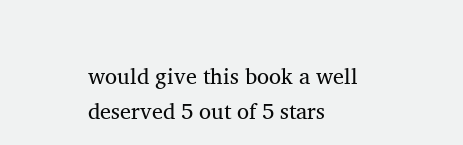would give this book a well deserved 5 out of 5 stars